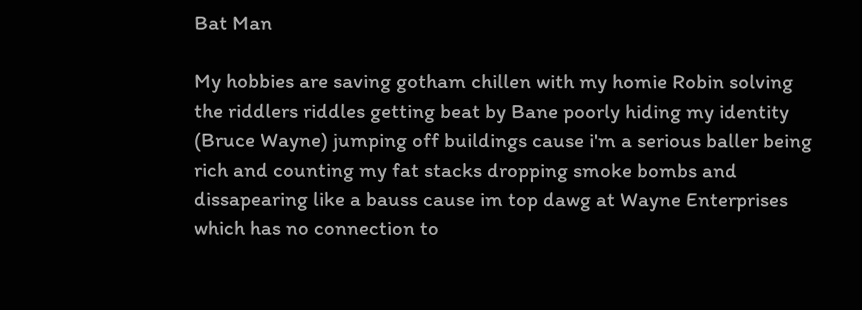Bat Man

My hobbies are saving gotham chillen with my homie Robin solving the riddlers riddles getting beat by Bane poorly hiding my identity (Bruce Wayne) jumping off buildings cause i'm a serious baller being rich and counting my fat stacks dropping smoke bombs and dissapearing like a bauss cause im top dawg at Wayne Enterprises which has no connection to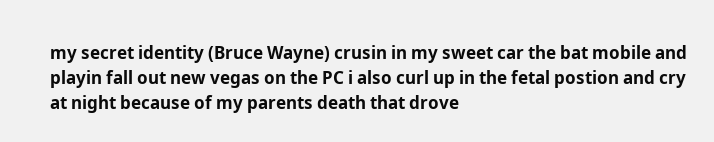my secret identity (Bruce Wayne) crusin in my sweet car the bat mobile and playin fall out new vegas on the PC i also curl up in the fetal postion and cry at night because of my parents death that drove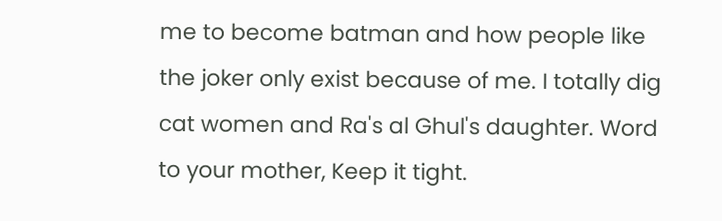me to become batman and how people like the joker only exist because of me. I totally dig cat women and Ra's al Ghul's daughter. Word to your mother, Keep it tight.